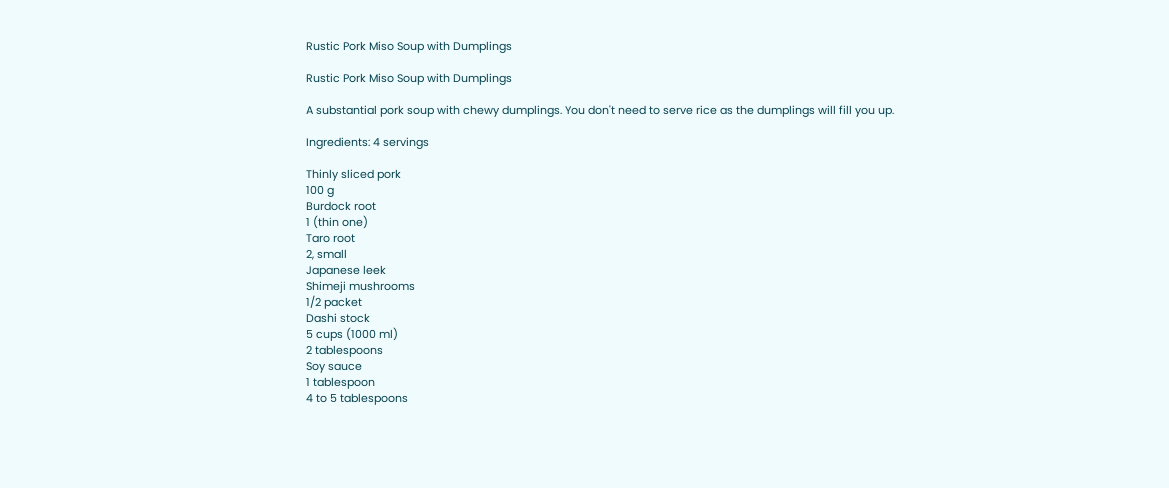Rustic Pork Miso Soup with Dumplings

Rustic Pork Miso Soup with Dumplings

A substantial pork soup with chewy dumplings. You don't need to serve rice as the dumplings will fill you up.

Ingredients: 4 servings

Thinly sliced pork
100 g
Burdock root
1 (thin one)
Taro root
2, small
Japanese leek
Shimeji mushrooms
1/2 packet
Dashi stock
5 cups (1000 ml)
2 tablespoons
Soy sauce
1 tablespoon
4 to 5 tablespoons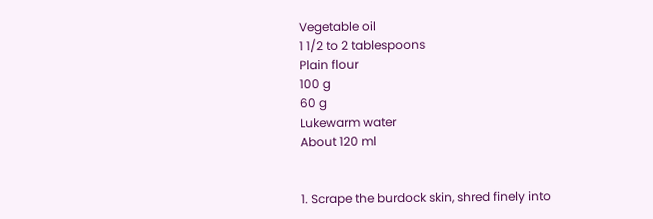Vegetable oil
1 1/2 to 2 tablespoons
Plain flour
100 g
60 g
Lukewarm water
About 120 ml


1. Scrape the burdock skin, shred finely into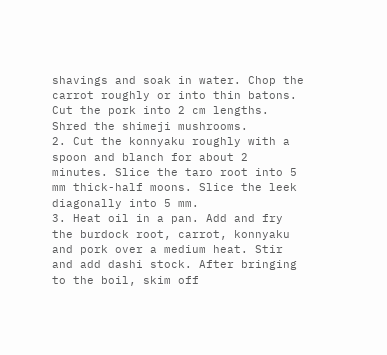shavings and soak in water. Chop the carrot roughly or into thin batons. Cut the pork into 2 cm lengths. Shred the shimeji mushrooms.
2. Cut the konnyaku roughly with a spoon and blanch for about 2 minutes. Slice the taro root into 5 mm thick-half moons. Slice the leek diagonally into 5 mm.
3. Heat oil in a pan. Add and fry the burdock root, carrot, konnyaku and pork over a medium heat. Stir and add dashi stock. After bringing to the boil, skim off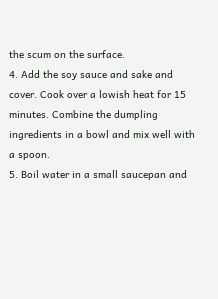the scum on the surface.
4. Add the soy sauce and sake and cover. Cook over a lowish heat for 15 minutes. Combine the dumpling ingredients in a bowl and mix well with a spoon.
5. Boil water in a small saucepan and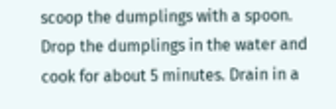scoop the dumplings with a spoon. Drop the dumplings in the water and cook for about 5 minutes. Drain in a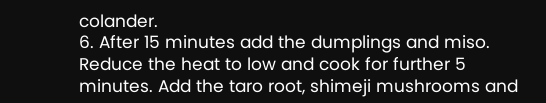colander.
6. After 15 minutes add the dumplings and miso. Reduce the heat to low and cook for further 5 minutes. Add the taro root, shimeji mushrooms and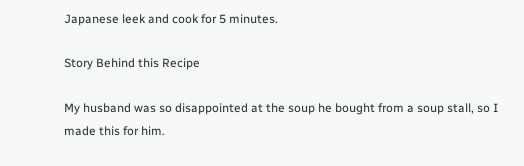Japanese leek and cook for 5 minutes.

Story Behind this Recipe

My husband was so disappointed at the soup he bought from a soup stall, so I made this for him.